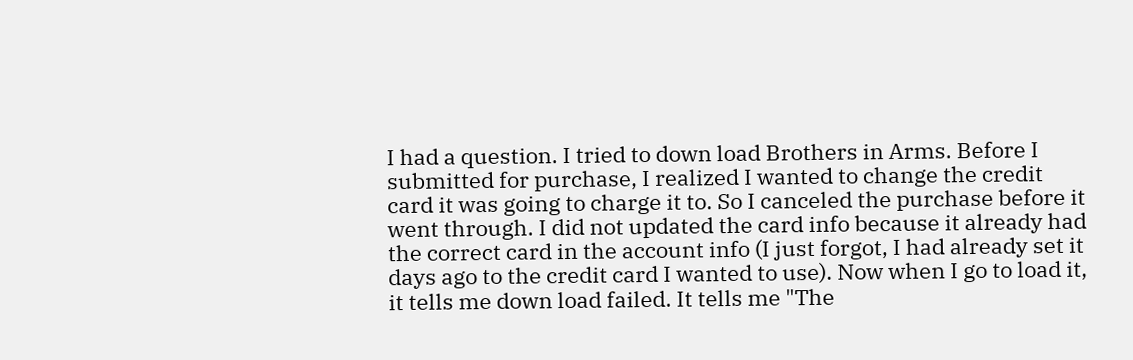I had a question. I tried to down load Brothers in Arms. Before I submitted for purchase, I realized I wanted to change the credit card it was going to charge it to. So I canceled the purchase before it went through. I did not updated the card info because it already had the correct card in the account info (I just forgot, I had already set it days ago to the credit card I wanted to use). Now when I go to load it, it tells me down load failed. It tells me "The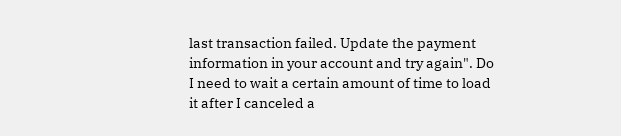last transaction failed. Update the payment information in your account and try again". Do I need to wait a certain amount of time to load it after I canceled a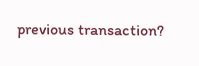previous transaction?